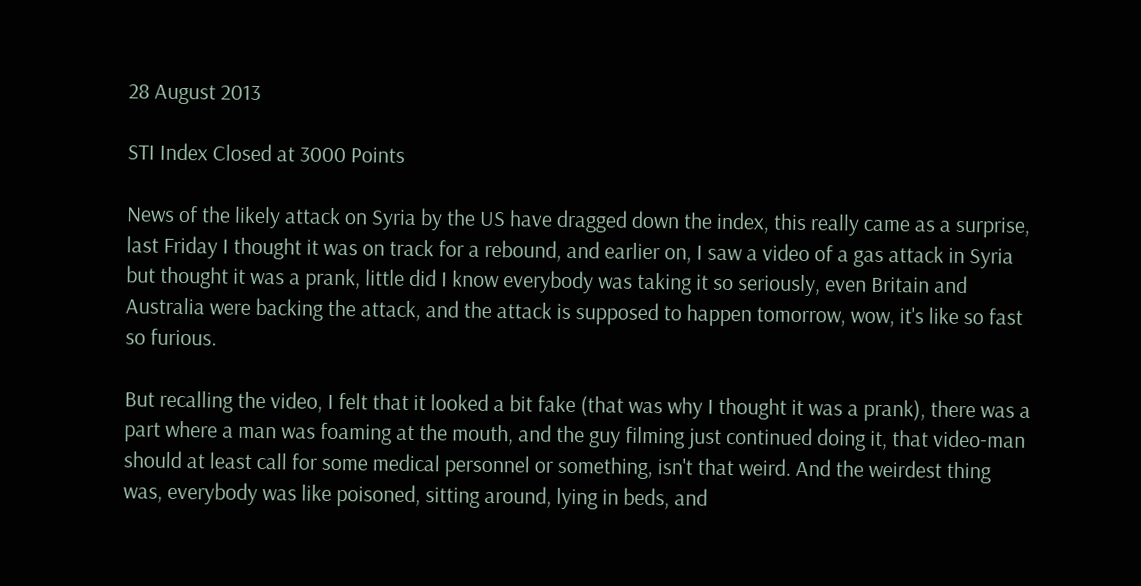28 August 2013

STI Index Closed at 3000 Points

News of the likely attack on Syria by the US have dragged down the index, this really came as a surprise, last Friday I thought it was on track for a rebound, and earlier on, I saw a video of a gas attack in Syria but thought it was a prank, little did I know everybody was taking it so seriously, even Britain and Australia were backing the attack, and the attack is supposed to happen tomorrow, wow, it's like so fast so furious.

But recalling the video, I felt that it looked a bit fake (that was why I thought it was a prank), there was a part where a man was foaming at the mouth, and the guy filming just continued doing it, that video-man should at least call for some medical personnel or something, isn't that weird. And the weirdest thing was, everybody was like poisoned, sitting around, lying in beds, and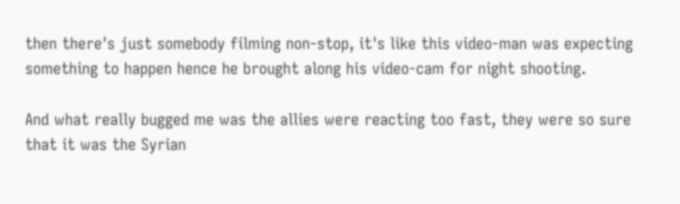then there's just somebody filming non-stop, it's like this video-man was expecting something to happen hence he brought along his video-cam for night shooting.

And what really bugged me was the allies were reacting too fast, they were so sure that it was the Syrian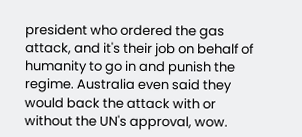president who ordered the gas attack, and it's their job on behalf of humanity to go in and punish the regime. Australia even said they would back the attack with or without the UN's approval, wow.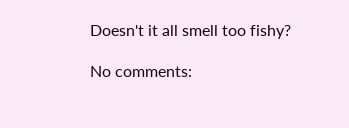Doesn't it all smell too fishy?

No comments: